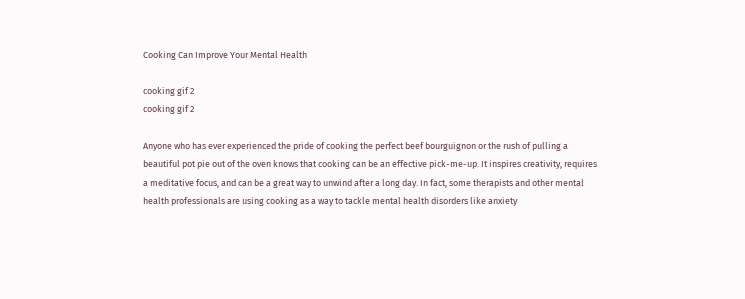Cooking Can Improve Your Mental Health

cooking gif 2
cooking gif 2

Anyone who has ever experienced the pride of cooking the perfect beef bourguignon or the rush of pulling a beautiful pot pie out of the oven knows that cooking can be an effective pick-me-up. It inspires creativity, requires a meditative focus, and can be a great way to unwind after a long day. In fact, some therapists and other mental health professionals are using cooking as a way to tackle mental health disorders like anxiety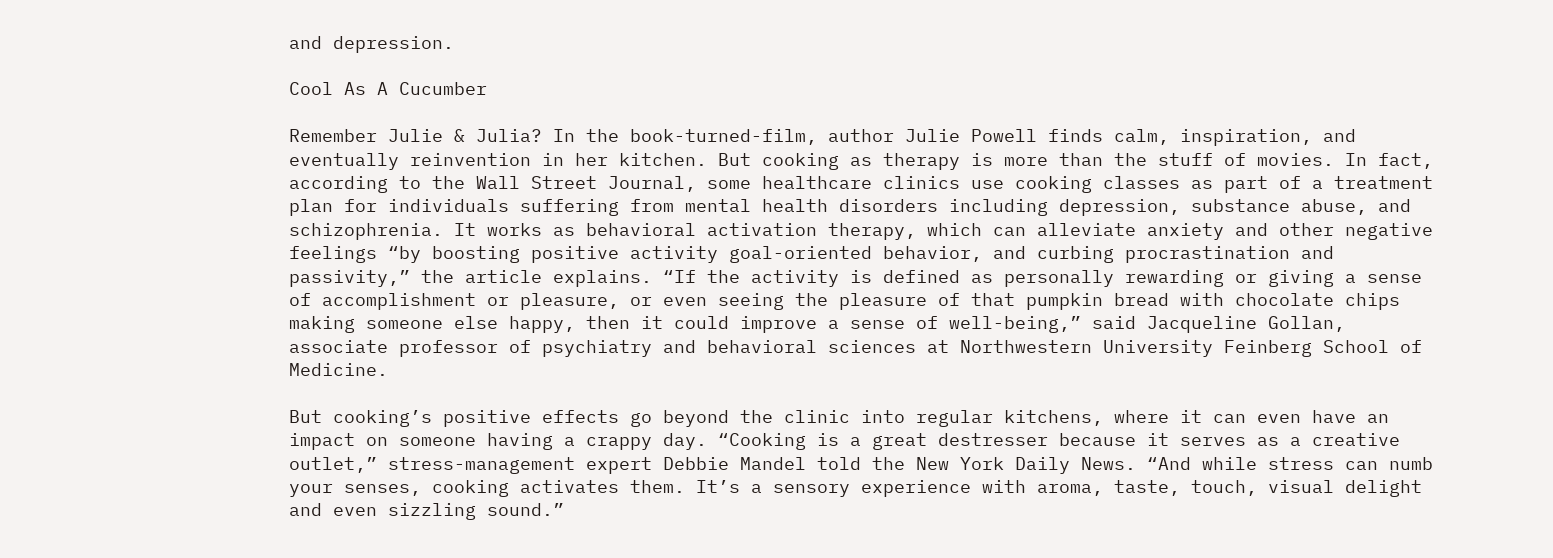and depression.

Cool As A Cucumber

Remember Julie & Julia? In the book-turned-film, author Julie Powell finds calm, inspiration, and eventually reinvention in her kitchen. But cooking as therapy is more than the stuff of movies. In fact, according to the Wall Street Journal, some healthcare clinics use cooking classes as part of a treatment plan for individuals suffering from mental health disorders including depression, substance abuse, and schizophrenia. It works as behavioral activation therapy, which can alleviate anxiety and other negative feelings “by boosting positive activity goal-oriented behavior, and curbing procrastination and passivity,” the article explains. “If the activity is defined as personally rewarding or giving a sense of accomplishment or pleasure, or even seeing the pleasure of that pumpkin bread with chocolate chips making someone else happy, then it could improve a sense of well-being,” said Jacqueline Gollan, associate professor of psychiatry and behavioral sciences at Northwestern University Feinberg School of Medicine.

But cooking’s positive effects go beyond the clinic into regular kitchens, where it can even have an impact on someone having a crappy day. “Cooking is a great destresser because it serves as a creative outlet,” stress-management expert Debbie Mandel told the New York Daily News. “And while stress can numb your senses, cooking activates them. It’s a sensory experience with aroma, taste, touch, visual delight and even sizzling sound.”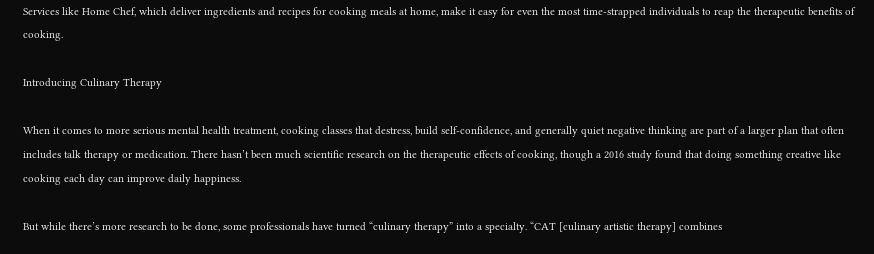Services like Home Chef, which deliver ingredients and recipes for cooking meals at home, make it easy for even the most time-strapped individuals to reap the therapeutic benefits of cooking.

Introducing Culinary Therapy

When it comes to more serious mental health treatment, cooking classes that destress, build self-confidence, and generally quiet negative thinking are part of a larger plan that often includes talk therapy or medication. There hasn’t been much scientific research on the therapeutic effects of cooking, though a 2016 study found that doing something creative like cooking each day can improve daily happiness.

But while there’s more research to be done, some professionals have turned “culinary therapy” into a specialty. “CAT [culinary artistic therapy] combines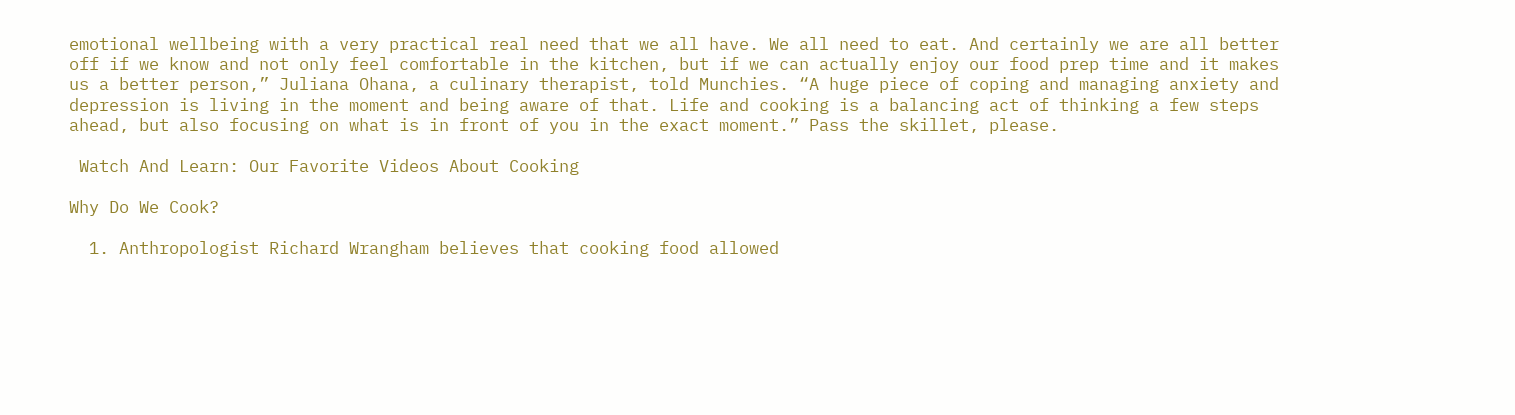emotional wellbeing with a very practical real need that we all have. We all need to eat. And certainly we are all better off if we know and not only feel comfortable in the kitchen, but if we can actually enjoy our food prep time and it makes us a better person,” Juliana Ohana, a culinary therapist, told Munchies. “A huge piece of coping and managing anxiety and depression is living in the moment and being aware of that. Life and cooking is a balancing act of thinking a few steps ahead, but also focusing on what is in front of you in the exact moment.” Pass the skillet, please.

 Watch And Learn: Our Favorite Videos About Cooking

Why Do We Cook?

  1. Anthropologist Richard Wrangham believes that cooking food allowed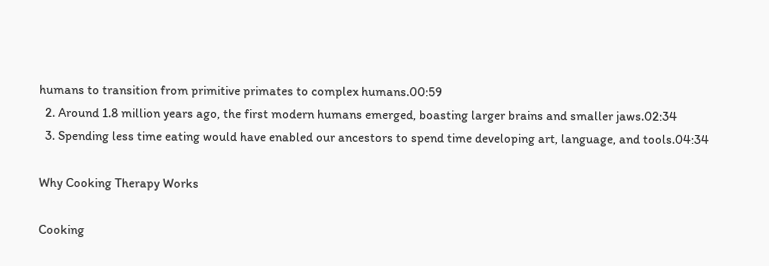humans to transition from primitive primates to complex humans.00:59
  2. Around 1.8 million years ago, the first modern humans emerged, boasting larger brains and smaller jaws.02:34
  3. Spending less time eating would have enabled our ancestors to spend time developing art, language, and tools.04:34

Why Cooking Therapy Works

Cooking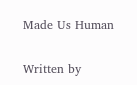Made Us Human

Written by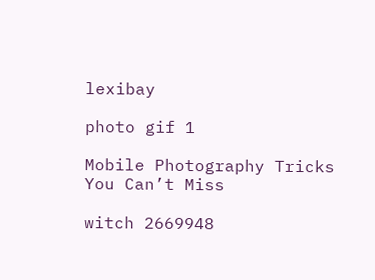lexibay

photo gif 1

Mobile Photography Tricks You Can’t Miss

witch 2669948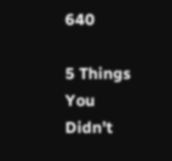640

5 Things You Didn’t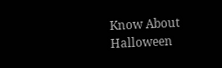Know About Halloween